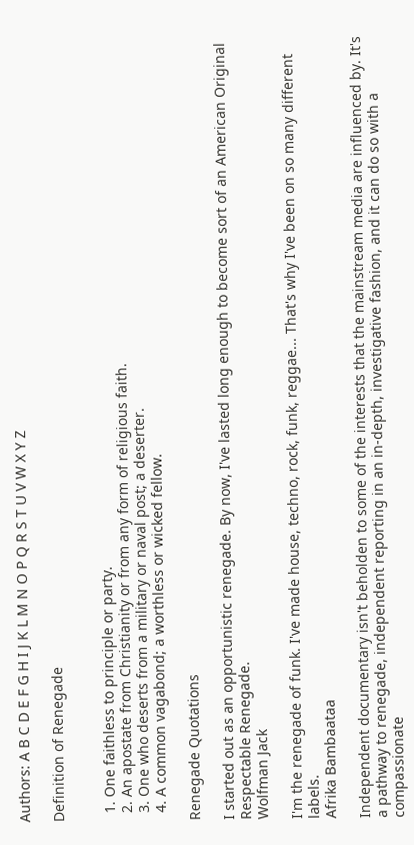Authors: A B C D E F G H I J K L M N O P Q R S T U V W X Y Z

Definition of Renegade


  1. One faithless to principle or party.
  2. An apostate from Christianity or from any form of religious faith.
  3. One who deserts from a military or naval post; a deserter.
  4. A common vagabond; a worthless or wicked fellow.

Renegade Quotations

I started out as an opportunistic renegade. By now, I've lasted long enough to become sort of an American Original Respectable Renegade.
Wolfman Jack

I'm the renegade of funk. I've made house, techno, rock, funk, reggae... That's why I've been on so many different labels.
Afrika Bambaataa

Independent documentary isn't beholden to some of the interests that the mainstream media are influenced by. It's a pathway to renegade, independent reporting in an in-depth, investigative fashion, and it can do so with a compassionate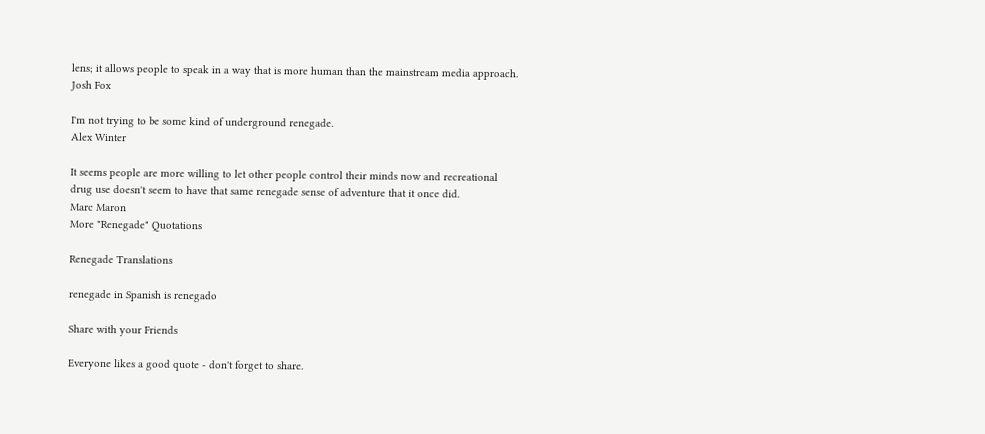lens; it allows people to speak in a way that is more human than the mainstream media approach.
Josh Fox

I'm not trying to be some kind of underground renegade.
Alex Winter

It seems people are more willing to let other people control their minds now and recreational drug use doesn't seem to have that same renegade sense of adventure that it once did.
Marc Maron
More "Renegade" Quotations

Renegade Translations

renegade in Spanish is renegado

Share with your Friends

Everyone likes a good quote - don't forget to share.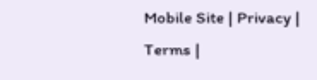Mobile Site | Privacy | Terms |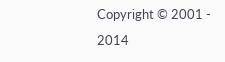Copyright © 2001 - 2014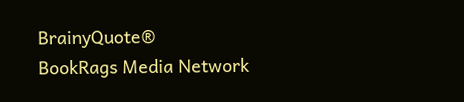BrainyQuote®
BookRags Media Network